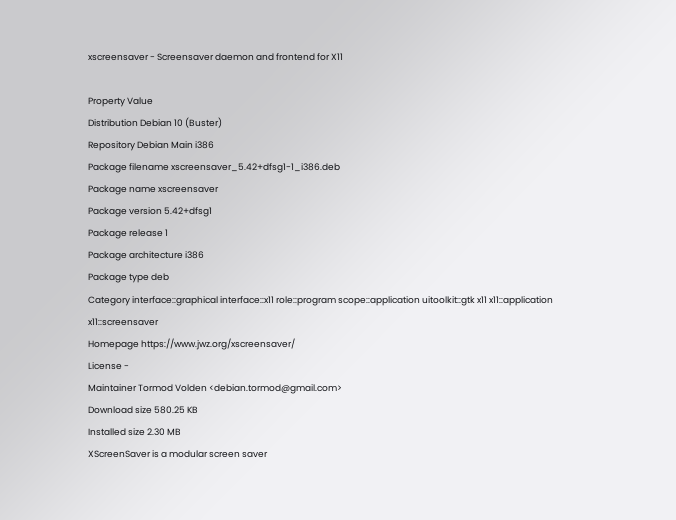xscreensaver - Screensaver daemon and frontend for X11

Property Value
Distribution Debian 10 (Buster)
Repository Debian Main i386
Package filename xscreensaver_5.42+dfsg1-1_i386.deb
Package name xscreensaver
Package version 5.42+dfsg1
Package release 1
Package architecture i386
Package type deb
Category interface::graphical interface::x11 role::program scope::application uitoolkit::gtk x11 x11::application x11::screensaver
Homepage https://www.jwz.org/xscreensaver/
License -
Maintainer Tormod Volden <debian.tormod@gmail.com>
Download size 580.25 KB
Installed size 2.30 MB
XScreenSaver is a modular screen saver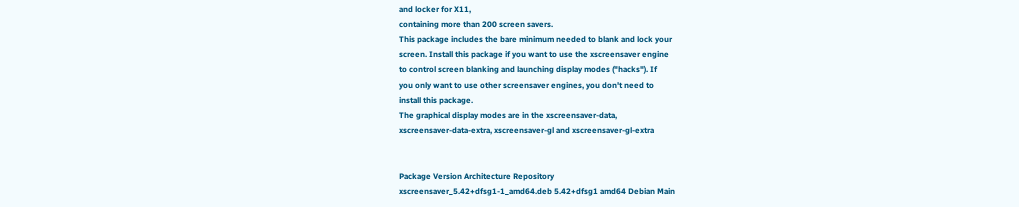and locker for X11,
containing more than 200 screen savers.
This package includes the bare minimum needed to blank and lock your
screen. Install this package if you want to use the xscreensaver engine
to control screen blanking and launching display modes ("hacks"). If
you only want to use other screensaver engines, you don't need to
install this package.
The graphical display modes are in the xscreensaver-data,
xscreensaver-data-extra, xscreensaver-gl and xscreensaver-gl-extra


Package Version Architecture Repository
xscreensaver_5.42+dfsg1-1_amd64.deb 5.42+dfsg1 amd64 Debian Main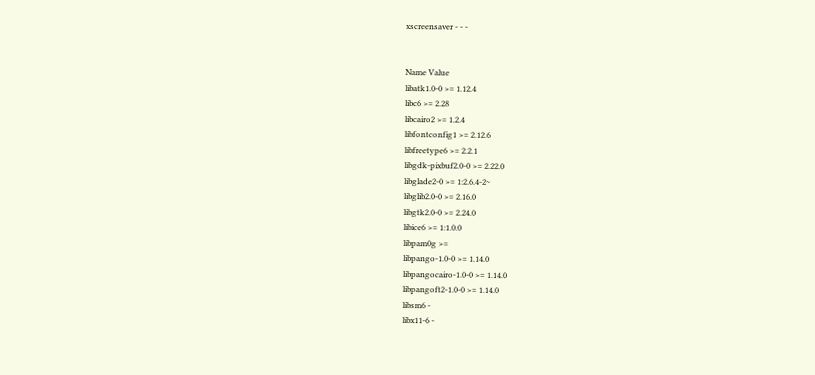xscreensaver - - -


Name Value
libatk1.0-0 >= 1.12.4
libc6 >= 2.28
libcairo2 >= 1.2.4
libfontconfig1 >= 2.12.6
libfreetype6 >= 2.2.1
libgdk-pixbuf2.0-0 >= 2.22.0
libglade2-0 >= 1:2.6.4-2~
libglib2.0-0 >= 2.16.0
libgtk2.0-0 >= 2.24.0
libice6 >= 1:1.0.0
libpam0g >=
libpango-1.0-0 >= 1.14.0
libpangocairo-1.0-0 >= 1.14.0
libpangoft2-1.0-0 >= 1.14.0
libsm6 -
libx11-6 -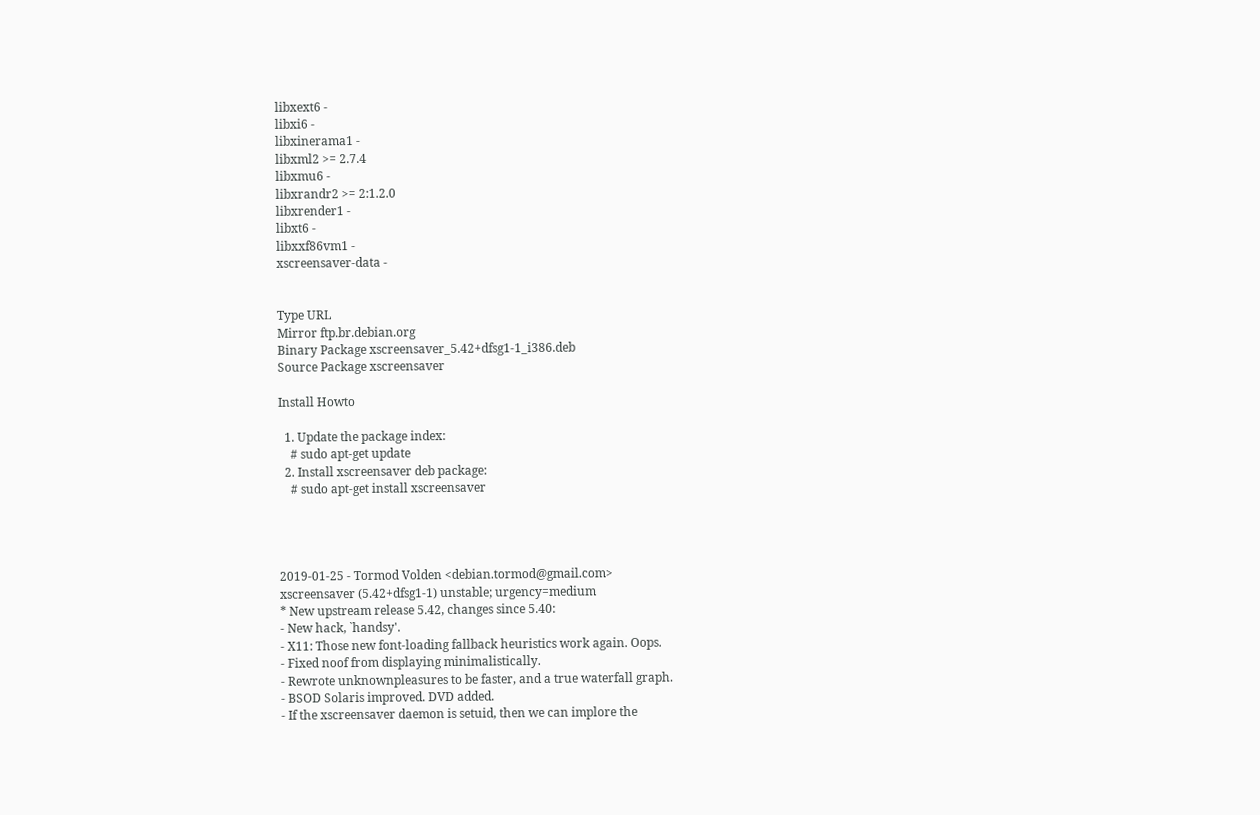libxext6 -
libxi6 -
libxinerama1 -
libxml2 >= 2.7.4
libxmu6 -
libxrandr2 >= 2:1.2.0
libxrender1 -
libxt6 -
libxxf86vm1 -
xscreensaver-data -


Type URL
Mirror ftp.br.debian.org
Binary Package xscreensaver_5.42+dfsg1-1_i386.deb
Source Package xscreensaver

Install Howto

  1. Update the package index:
    # sudo apt-get update
  2. Install xscreensaver deb package:
    # sudo apt-get install xscreensaver




2019-01-25 - Tormod Volden <debian.tormod@gmail.com>
xscreensaver (5.42+dfsg1-1) unstable; urgency=medium
* New upstream release 5.42, changes since 5.40:
- New hack, `handsy'.
- X11: Those new font-loading fallback heuristics work again. Oops.
- Fixed noof from displaying minimalistically.
- Rewrote unknownpleasures to be faster, and a true waterfall graph.
- BSOD Solaris improved. DVD added.
- If the xscreensaver daemon is setuid, then we can implore the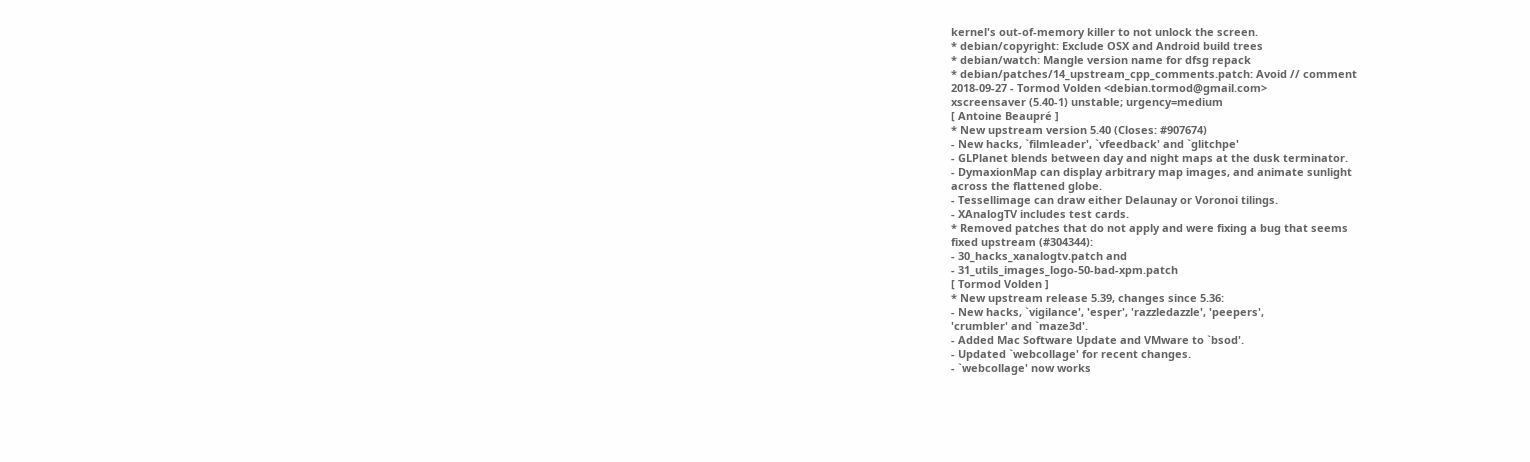kernel's out-of-memory killer to not unlock the screen.
* debian/copyright: Exclude OSX and Android build trees
* debian/watch: Mangle version name for dfsg repack
* debian/patches/14_upstream_cpp_comments.patch: Avoid // comment
2018-09-27 - Tormod Volden <debian.tormod@gmail.com>
xscreensaver (5.40-1) unstable; urgency=medium
[ Antoine Beaupré ]
* New upstream version 5.40 (Closes: #907674)
- New hacks, `filmleader', `vfeedback' and `glitchpe'
- GLPlanet blends between day and night maps at the dusk terminator.
- DymaxionMap can display arbitrary map images, and animate sunlight
across the flattened globe.
- Tessellimage can draw either Delaunay or Voronoi tilings.
- XAnalogTV includes test cards.
* Removed patches that do not apply and were fixing a bug that seems
fixed upstream (#304344):
- 30_hacks_xanalogtv.patch and
- 31_utils_images_logo-50-bad-xpm.patch
[ Tormod Volden ]
* New upstream release 5.39, changes since 5.36:
- New hacks, `vigilance', 'esper', 'razzledazzle', 'peepers',
'crumbler' and `maze3d'.
- Added Mac Software Update and VMware to `bsod'.
- Updated `webcollage' for recent changes.
- `webcollage' now works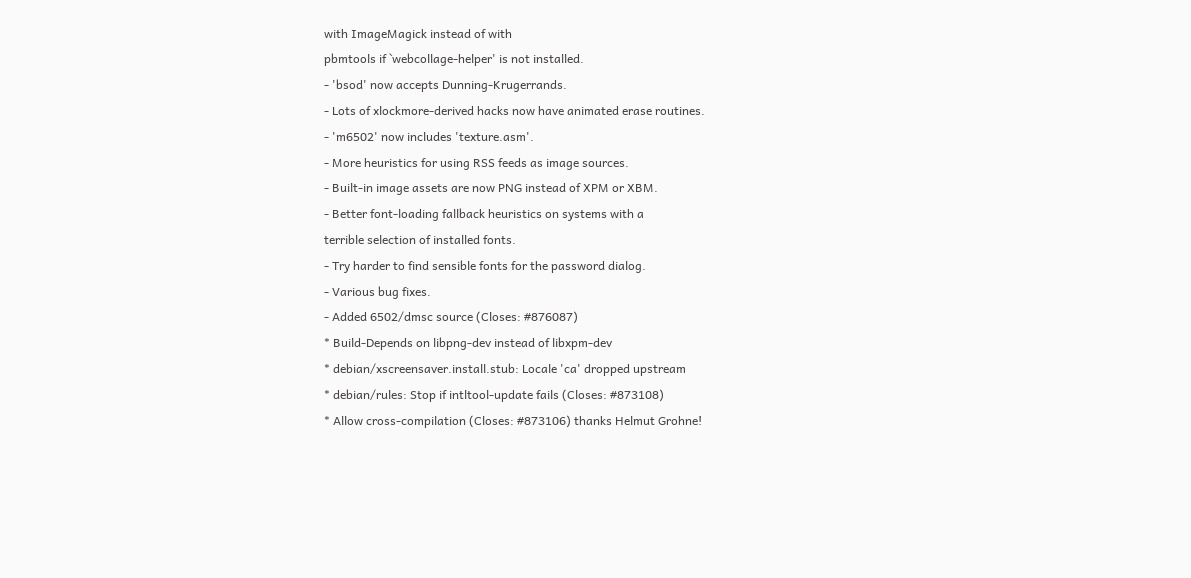with ImageMagick instead of with
pbmtools if `webcollage-helper' is not installed.
- 'bsod' now accepts Dunning-Krugerrands.
- Lots of xlockmore-derived hacks now have animated erase routines.
- 'm6502' now includes 'texture.asm'.
- More heuristics for using RSS feeds as image sources.
- Built-in image assets are now PNG instead of XPM or XBM.
- Better font-loading fallback heuristics on systems with a
terrible selection of installed fonts.
- Try harder to find sensible fonts for the password dialog.
- Various bug fixes.
- Added 6502/dmsc source (Closes: #876087)
* Build-Depends on libpng-dev instead of libxpm-dev
* debian/xscreensaver.install.stub: Locale 'ca' dropped upstream
* debian/rules: Stop if intltool-update fails (Closes: #873108)
* Allow cross-compilation (Closes: #873106) thanks Helmut Grohne!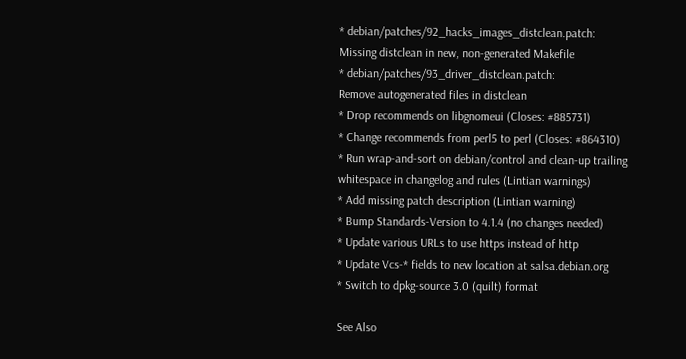* debian/patches/92_hacks_images_distclean.patch:
Missing distclean in new, non-generated Makefile
* debian/patches/93_driver_distclean.patch:
Remove autogenerated files in distclean
* Drop recommends on libgnomeui (Closes: #885731)
* Change recommends from perl5 to perl (Closes: #864310)
* Run wrap-and-sort on debian/control and clean-up trailing
whitespace in changelog and rules (Lintian warnings)
* Add missing patch description (Lintian warning)
* Bump Standards-Version to 4.1.4 (no changes needed)
* Update various URLs to use https instead of http
* Update Vcs-* fields to new location at salsa.debian.org
* Switch to dpkg-source 3.0 (quilt) format

See Also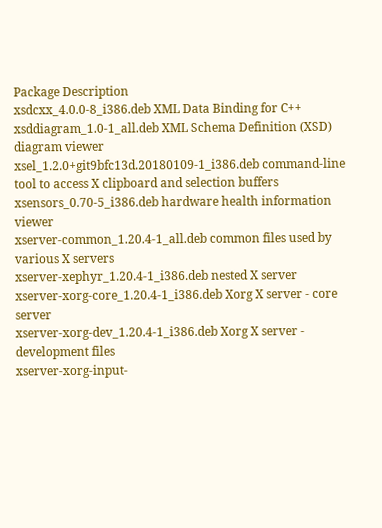Package Description
xsdcxx_4.0.0-8_i386.deb XML Data Binding for C++
xsddiagram_1.0-1_all.deb XML Schema Definition (XSD) diagram viewer
xsel_1.2.0+git9bfc13d.20180109-1_i386.deb command-line tool to access X clipboard and selection buffers
xsensors_0.70-5_i386.deb hardware health information viewer
xserver-common_1.20.4-1_all.deb common files used by various X servers
xserver-xephyr_1.20.4-1_i386.deb nested X server
xserver-xorg-core_1.20.4-1_i386.deb Xorg X server - core server
xserver-xorg-dev_1.20.4-1_i386.deb Xorg X server - development files
xserver-xorg-input-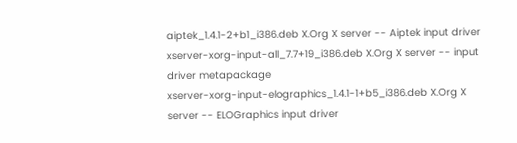aiptek_1.4.1-2+b1_i386.deb X.Org X server -- Aiptek input driver
xserver-xorg-input-all_7.7+19_i386.deb X.Org X server -- input driver metapackage
xserver-xorg-input-elographics_1.4.1-1+b5_i386.deb X.Org X server -- ELOGraphics input driver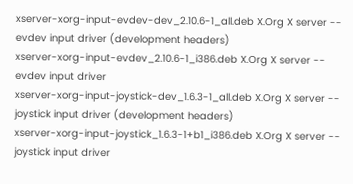xserver-xorg-input-evdev-dev_2.10.6-1_all.deb X.Org X server -- evdev input driver (development headers)
xserver-xorg-input-evdev_2.10.6-1_i386.deb X.Org X server -- evdev input driver
xserver-xorg-input-joystick-dev_1.6.3-1_all.deb X.Org X server -- joystick input driver (development headers)
xserver-xorg-input-joystick_1.6.3-1+b1_i386.deb X.Org X server -- joystick input driver